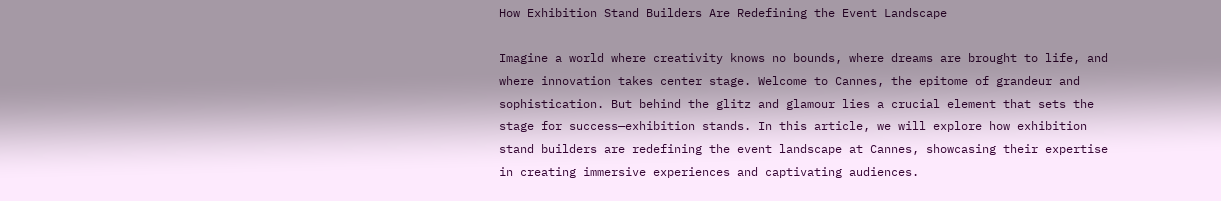How Exhibition Stand Builders Are Redefining the Event Landscape

Imagine a world where creativity knows no bounds, where dreams are brought to life, and where innovation takes center stage. Welcome to Cannes, the epitome of grandeur and sophistication. But behind the glitz and glamour lies a crucial element that sets the stage for success—exhibition stands. In this article, we will explore how exhibition stand builders are redefining the event landscape at Cannes, showcasing their expertise in creating immersive experiences and captivating audiences.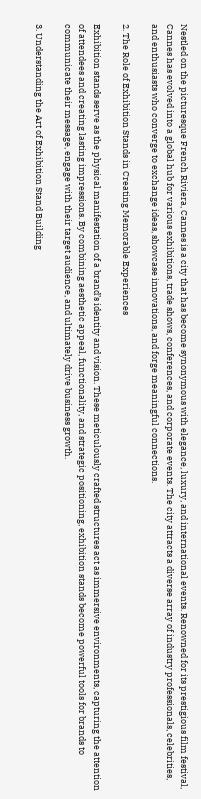Nestled on the picturesque French Riviera, Cannes is a city that has become synonymous with elegance, luxury, and international events. Renowned for its prestigious film festival, Cannes has evolved into a global hub for various exhibitions, trade shows, conferences, and corporate events. The city attracts a diverse array of industry professionals, celebrities, and enthusiasts who converge to exchange ideas, showcase innovations, and forge meaningful connections.

2. The Role of Exhibition Stands in Creating Memorable Experiences

Exhibition stands serve as the physical manifestation of a brand’s identity and vision. These meticulously crafted structures act as immersive environments, capturing the attention of attendees and creating lasting impressions. By combining aesthetic appeal, functionality, and strategic positioning, exhibition stands become powerful tools for brands to communicate their message, engage with their target audience, and ultimately drive business growth.

3. Understanding the Art of Exhibition Stand Building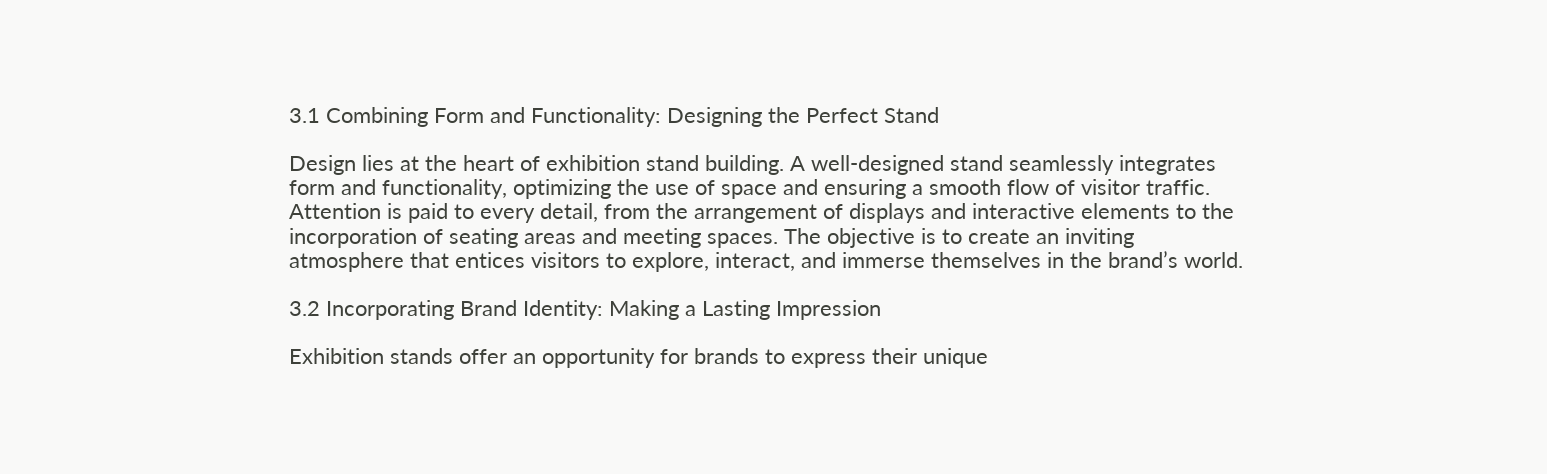3.1 Combining Form and Functionality: Designing the Perfect Stand

Design lies at the heart of exhibition stand building. A well-designed stand seamlessly integrates form and functionality, optimizing the use of space and ensuring a smooth flow of visitor traffic. Attention is paid to every detail, from the arrangement of displays and interactive elements to the incorporation of seating areas and meeting spaces. The objective is to create an inviting atmosphere that entices visitors to explore, interact, and immerse themselves in the brand’s world.

3.2 Incorporating Brand Identity: Making a Lasting Impression

Exhibition stands offer an opportunity for brands to express their unique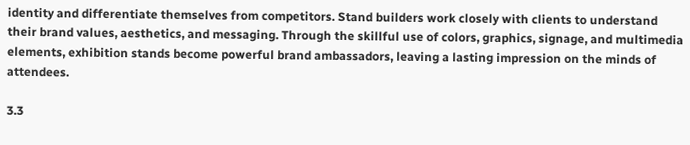identity and differentiate themselves from competitors. Stand builders work closely with clients to understand their brand values, aesthetics, and messaging. Through the skillful use of colors, graphics, signage, and multimedia elements, exhibition stands become powerful brand ambassadors, leaving a lasting impression on the minds of attendees.

3.3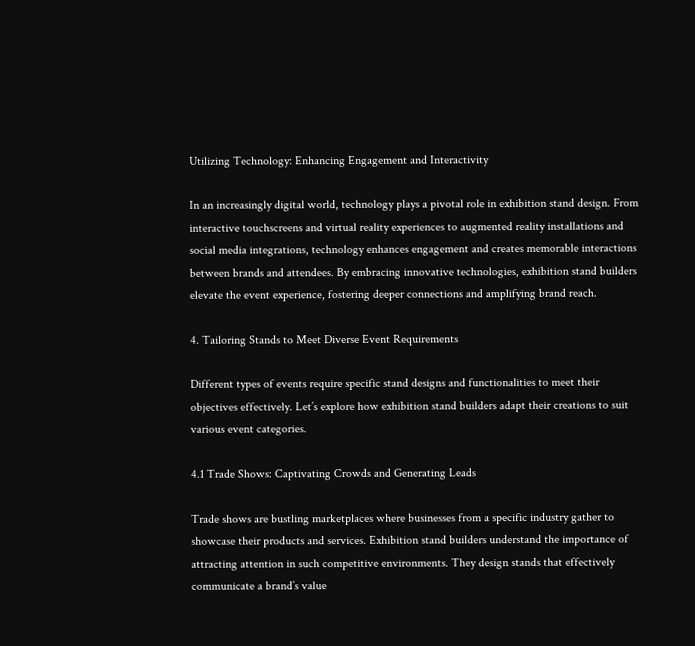Utilizing Technology: Enhancing Engagement and Interactivity

In an increasingly digital world, technology plays a pivotal role in exhibition stand design. From interactive touchscreens and virtual reality experiences to augmented reality installations and social media integrations, technology enhances engagement and creates memorable interactions between brands and attendees. By embracing innovative technologies, exhibition stand builders elevate the event experience, fostering deeper connections and amplifying brand reach.

4. Tailoring Stands to Meet Diverse Event Requirements

Different types of events require specific stand designs and functionalities to meet their objectives effectively. Let’s explore how exhibition stand builders adapt their creations to suit various event categories.

4.1 Trade Shows: Captivating Crowds and Generating Leads

Trade shows are bustling marketplaces where businesses from a specific industry gather to showcase their products and services. Exhibition stand builders understand the importance of attracting attention in such competitive environments. They design stands that effectively communicate a brand’s value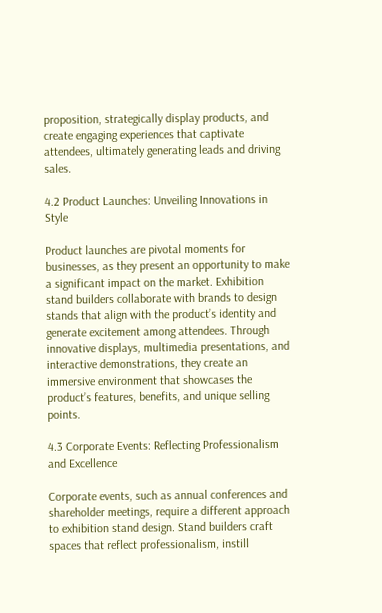proposition, strategically display products, and create engaging experiences that captivate attendees, ultimately generating leads and driving sales.

4.2 Product Launches: Unveiling Innovations in Style

Product launches are pivotal moments for businesses, as they present an opportunity to make a significant impact on the market. Exhibition stand builders collaborate with brands to design stands that align with the product’s identity and generate excitement among attendees. Through innovative displays, multimedia presentations, and interactive demonstrations, they create an immersive environment that showcases the product’s features, benefits, and unique selling points.

4.3 Corporate Events: Reflecting Professionalism and Excellence

Corporate events, such as annual conferences and shareholder meetings, require a different approach to exhibition stand design. Stand builders craft spaces that reflect professionalism, instill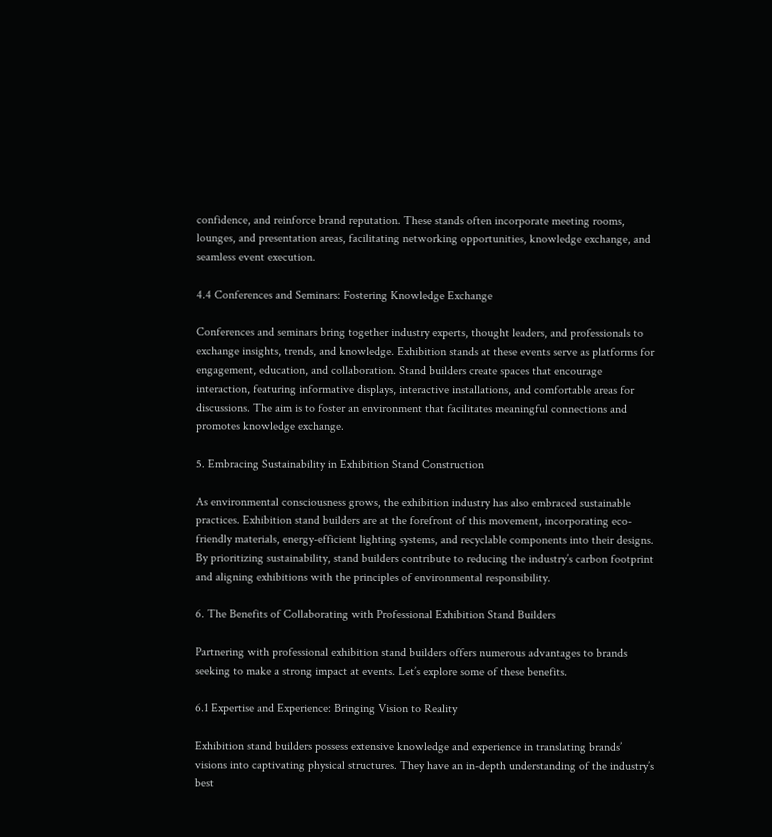confidence, and reinforce brand reputation. These stands often incorporate meeting rooms, lounges, and presentation areas, facilitating networking opportunities, knowledge exchange, and seamless event execution.

4.4 Conferences and Seminars: Fostering Knowledge Exchange

Conferences and seminars bring together industry experts, thought leaders, and professionals to exchange insights, trends, and knowledge. Exhibition stands at these events serve as platforms for engagement, education, and collaboration. Stand builders create spaces that encourage interaction, featuring informative displays, interactive installations, and comfortable areas for discussions. The aim is to foster an environment that facilitates meaningful connections and promotes knowledge exchange.

5. Embracing Sustainability in Exhibition Stand Construction

As environmental consciousness grows, the exhibition industry has also embraced sustainable practices. Exhibition stand builders are at the forefront of this movement, incorporating eco-friendly materials, energy-efficient lighting systems, and recyclable components into their designs. By prioritizing sustainability, stand builders contribute to reducing the industry’s carbon footprint and aligning exhibitions with the principles of environmental responsibility.

6. The Benefits of Collaborating with Professional Exhibition Stand Builders

Partnering with professional exhibition stand builders offers numerous advantages to brands seeking to make a strong impact at events. Let’s explore some of these benefits.

6.1 Expertise and Experience: Bringing Vision to Reality

Exhibition stand builders possess extensive knowledge and experience in translating brands’ visions into captivating physical structures. They have an in-depth understanding of the industry’s best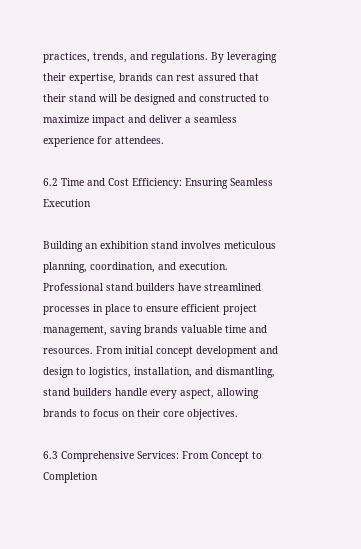practices, trends, and regulations. By leveraging their expertise, brands can rest assured that their stand will be designed and constructed to maximize impact and deliver a seamless experience for attendees.

6.2 Time and Cost Efficiency: Ensuring Seamless Execution

Building an exhibition stand involves meticulous planning, coordination, and execution. Professional stand builders have streamlined processes in place to ensure efficient project management, saving brands valuable time and resources. From initial concept development and design to logistics, installation, and dismantling, stand builders handle every aspect, allowing brands to focus on their core objectives.

6.3 Comprehensive Services: From Concept to Completion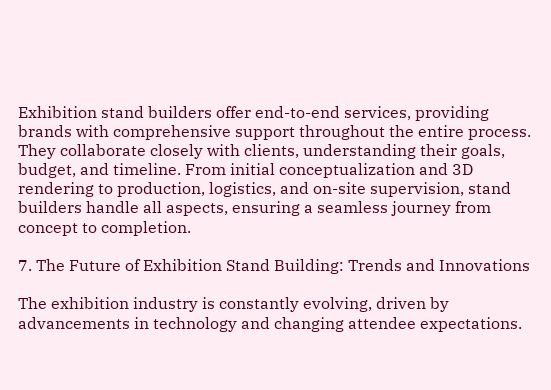Exhibition stand builders offer end-to-end services, providing brands with comprehensive support throughout the entire process. They collaborate closely with clients, understanding their goals, budget, and timeline. From initial conceptualization and 3D rendering to production, logistics, and on-site supervision, stand builders handle all aspects, ensuring a seamless journey from concept to completion.

7. The Future of Exhibition Stand Building: Trends and Innovations

The exhibition industry is constantly evolving, driven by advancements in technology and changing attendee expectations.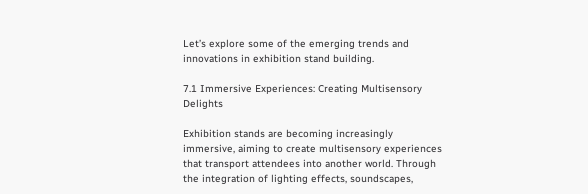Let’s explore some of the emerging trends and innovations in exhibition stand building.

7.1 Immersive Experiences: Creating Multisensory Delights

Exhibition stands are becoming increasingly immersive, aiming to create multisensory experiences that transport attendees into another world. Through the integration of lighting effects, soundscapes,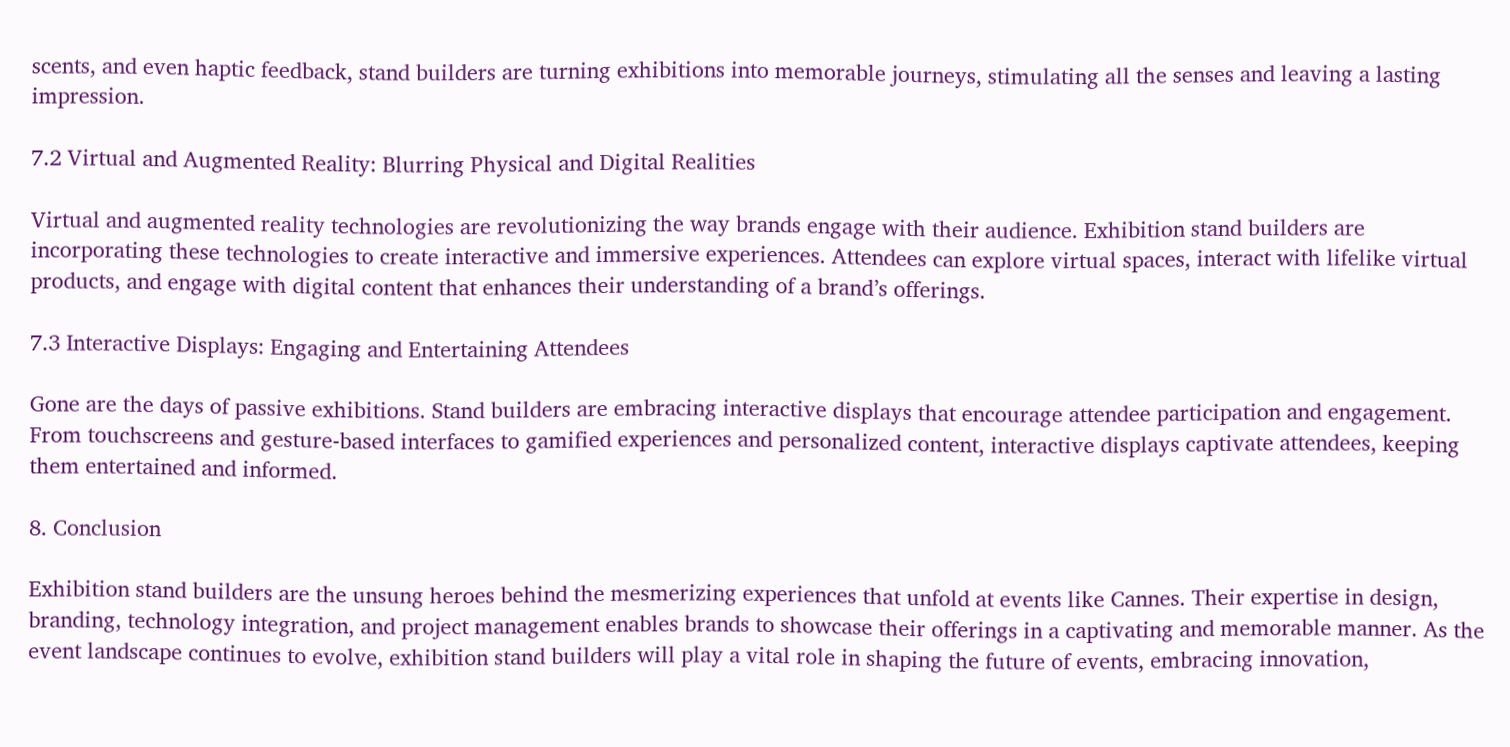scents, and even haptic feedback, stand builders are turning exhibitions into memorable journeys, stimulating all the senses and leaving a lasting impression.

7.2 Virtual and Augmented Reality: Blurring Physical and Digital Realities

Virtual and augmented reality technologies are revolutionizing the way brands engage with their audience. Exhibition stand builders are incorporating these technologies to create interactive and immersive experiences. Attendees can explore virtual spaces, interact with lifelike virtual products, and engage with digital content that enhances their understanding of a brand’s offerings.

7.3 Interactive Displays: Engaging and Entertaining Attendees

Gone are the days of passive exhibitions. Stand builders are embracing interactive displays that encourage attendee participation and engagement. From touchscreens and gesture-based interfaces to gamified experiences and personalized content, interactive displays captivate attendees, keeping them entertained and informed.

8. Conclusion

Exhibition stand builders are the unsung heroes behind the mesmerizing experiences that unfold at events like Cannes. Their expertise in design, branding, technology integration, and project management enables brands to showcase their offerings in a captivating and memorable manner. As the event landscape continues to evolve, exhibition stand builders will play a vital role in shaping the future of events, embracing innovation,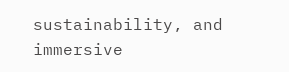sustainability, and immersive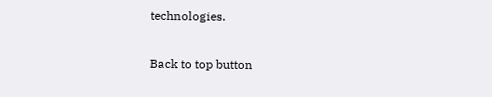technologies.

Back to top button